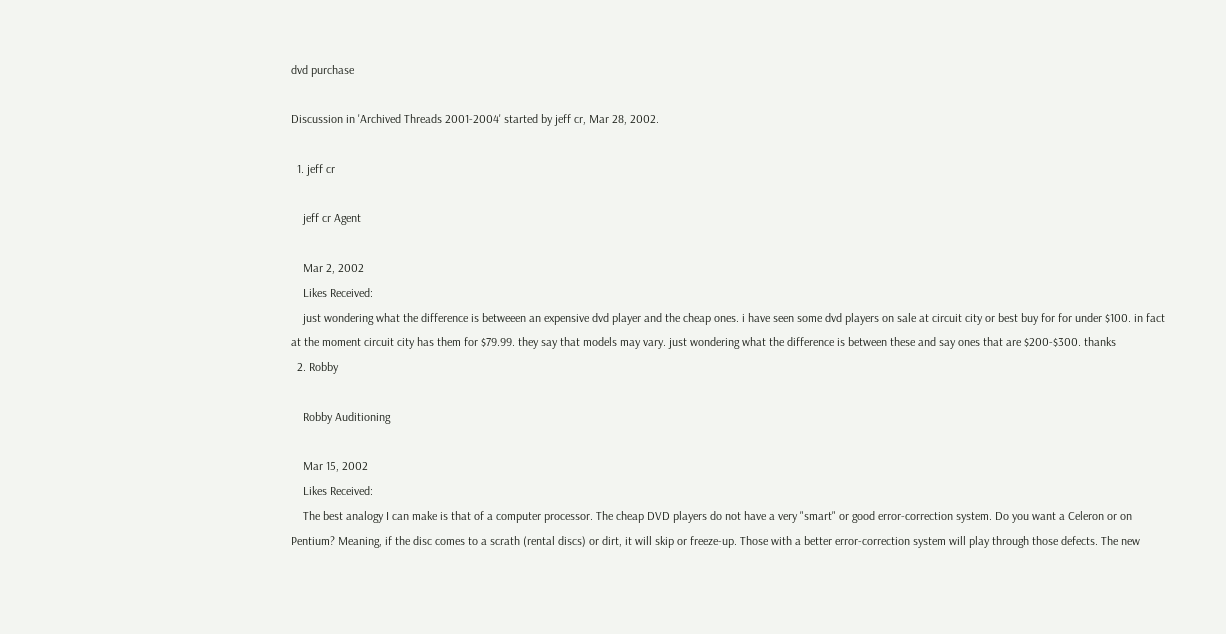dvd purchase

Discussion in 'Archived Threads 2001-2004' started by jeff cr, Mar 28, 2002.

  1. jeff cr

    jeff cr Agent

    Mar 2, 2002
    Likes Received:
    just wondering what the difference is betweeen an expensive dvd player and the cheap ones. i have seen some dvd players on sale at circuit city or best buy for for under $100. in fact at the moment circuit city has them for $79.99. they say that models may vary. just wondering what the difference is between these and say ones that are $200-$300. thanks
  2. Robby

    Robby Auditioning

    Mar 15, 2002
    Likes Received:
    The best analogy I can make is that of a computer processor. The cheap DVD players do not have a very "smart" or good error-correction system. Do you want a Celeron or on Pentium? Meaning, if the disc comes to a scrath (rental discs) or dirt, it will skip or freeze-up. Those with a better error-correction system will play through those defects. The new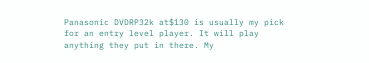Panasonic DVDRP32k at$130 is usually my pick for an entry level player. It will play anything they put in there. My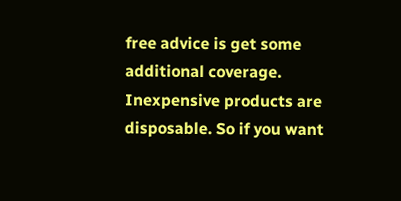free advice is get some additional coverage. Inexpensive products are disposable. So if you want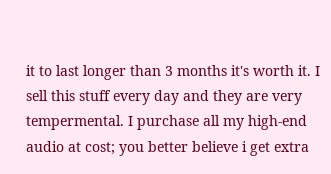it to last longer than 3 months it's worth it. I sell this stuff every day and they are very tempermental. I purchase all my high-end audio at cost; you better believe i get extra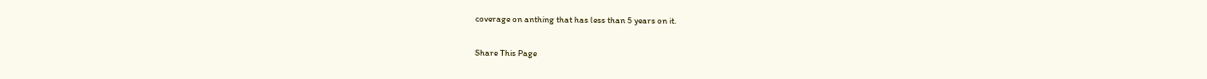coverage on anthing that has less than 5 years on it.

Share This Page